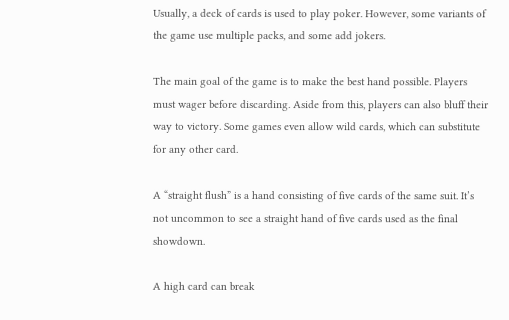Usually, a deck of cards is used to play poker. However, some variants of the game use multiple packs, and some add jokers.

The main goal of the game is to make the best hand possible. Players must wager before discarding. Aside from this, players can also bluff their way to victory. Some games even allow wild cards, which can substitute for any other card.

A “straight flush” is a hand consisting of five cards of the same suit. It’s not uncommon to see a straight hand of five cards used as the final showdown.

A high card can break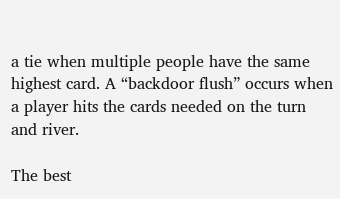a tie when multiple people have the same highest card. A “backdoor flush” occurs when a player hits the cards needed on the turn and river.

The best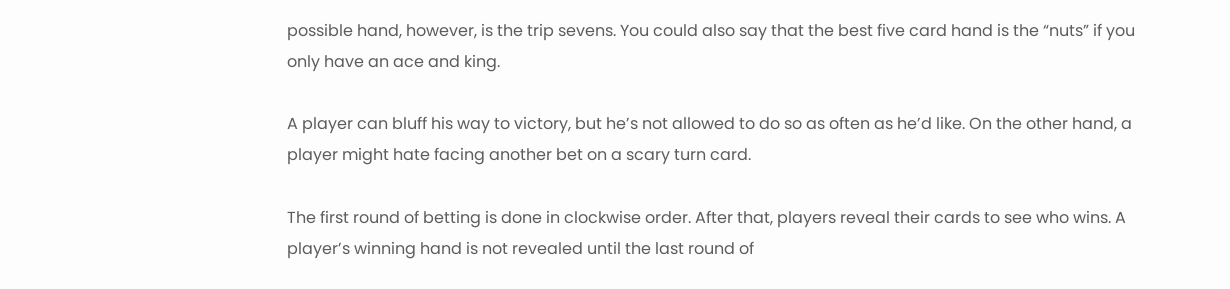possible hand, however, is the trip sevens. You could also say that the best five card hand is the “nuts” if you only have an ace and king.

A player can bluff his way to victory, but he’s not allowed to do so as often as he’d like. On the other hand, a player might hate facing another bet on a scary turn card.

The first round of betting is done in clockwise order. After that, players reveal their cards to see who wins. A player’s winning hand is not revealed until the last round of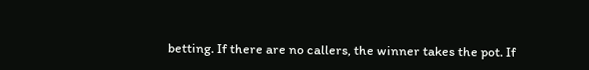betting. If there are no callers, the winner takes the pot. If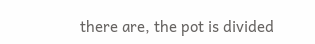there are, the pot is divided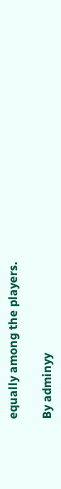equally among the players.

By adminyy